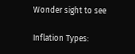Wonder sight to see

Inflation Types: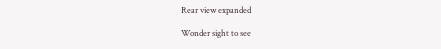Rear view expanded

Wonder sight to see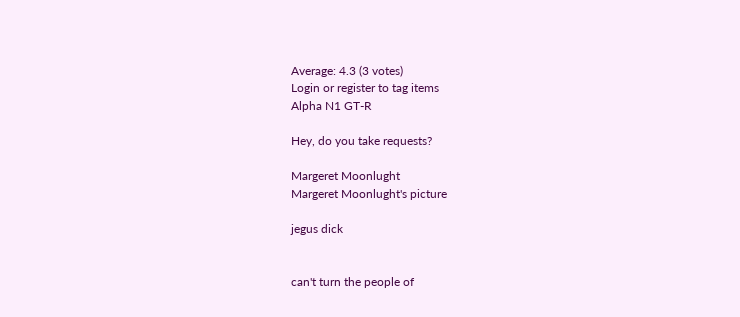Average: 4.3 (3 votes)
Login or register to tag items
Alpha N1 GT-R

Hey, do you take requests?

Margeret Moonlught
Margeret Moonlught's picture

jegus dick


can't turn the people of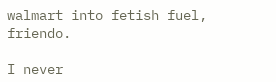walmart into fetish fuel, friendo.

I never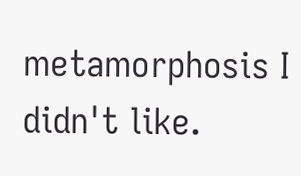metamorphosis I didn't like.